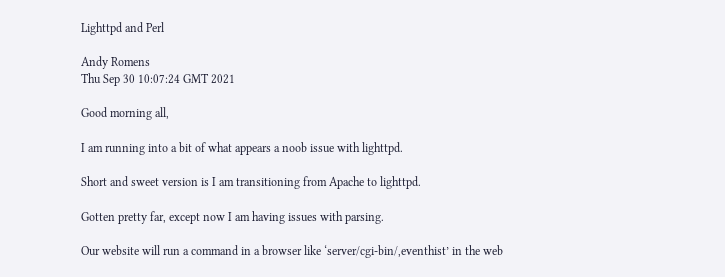Lighttpd and Perl

Andy Romens
Thu Sep 30 10:07:24 GMT 2021

Good morning all,

I am running into a bit of what appears a noob issue with lighttpd.

Short and sweet version is I am transitioning from Apache to lighttpd.

Gotten pretty far, except now I am having issues with parsing.

Our website will run a command in a browser like ‘server/cgi-bin/,eventhist’ in the web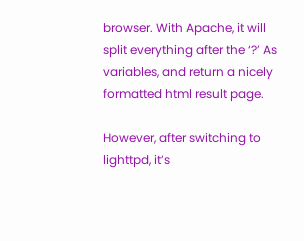browser. With Apache, it will split everything after the ‘?’ As variables, and return a nicely formatted html result page.

However, after switching to lighttpd, it’s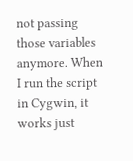not passing those variables anymore. When I run the script in Cygwin, it works just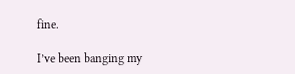fine.

I’ve been banging my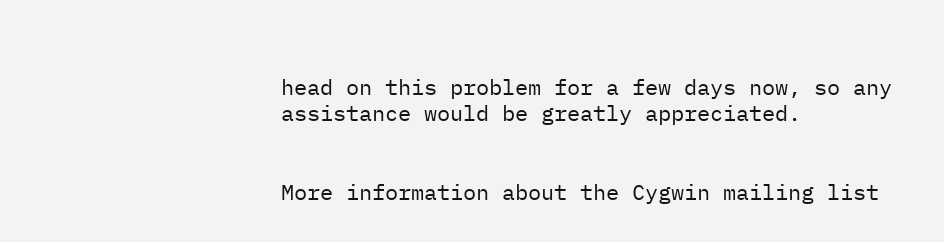head on this problem for a few days now, so any assistance would be greatly appreciated.


More information about the Cygwin mailing list